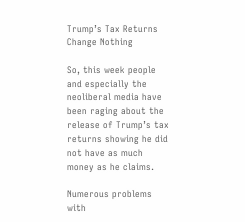Trump’s Tax Returns Change Nothing

So, this week people and especially the neoliberal media have been raging about the release of Trump’s tax returns showing he did not have as much money as he claims.

Numerous problems with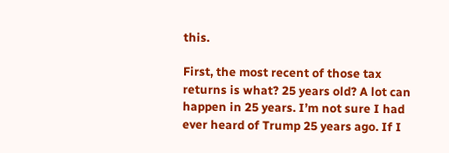this.

First, the most recent of those tax returns is what? 25 years old? A lot can happen in 25 years. I’m not sure I had ever heard of Trump 25 years ago. If I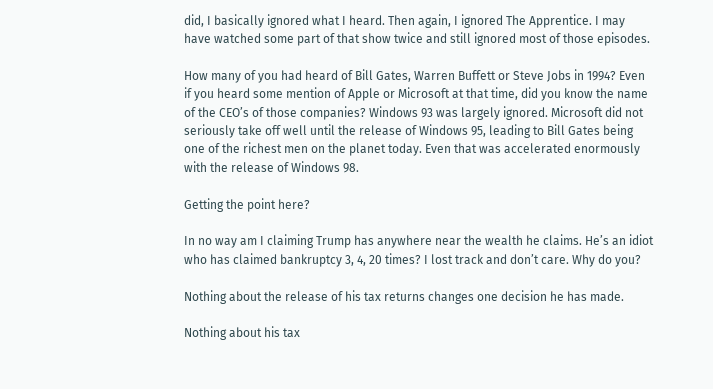did, I basically ignored what I heard. Then again, I ignored The Apprentice. I may have watched some part of that show twice and still ignored most of those episodes.

How many of you had heard of Bill Gates, Warren Buffett or Steve Jobs in 1994? Even if you heard some mention of Apple or Microsoft at that time, did you know the name of the CEO’s of those companies? Windows 93 was largely ignored. Microsoft did not seriously take off well until the release of Windows 95, leading to Bill Gates being one of the richest men on the planet today. Even that was accelerated enormously with the release of Windows 98.

Getting the point here?

In no way am I claiming Trump has anywhere near the wealth he claims. He’s an idiot who has claimed bankruptcy 3, 4, 20 times? I lost track and don’t care. Why do you?

Nothing about the release of his tax returns changes one decision he has made.

Nothing about his tax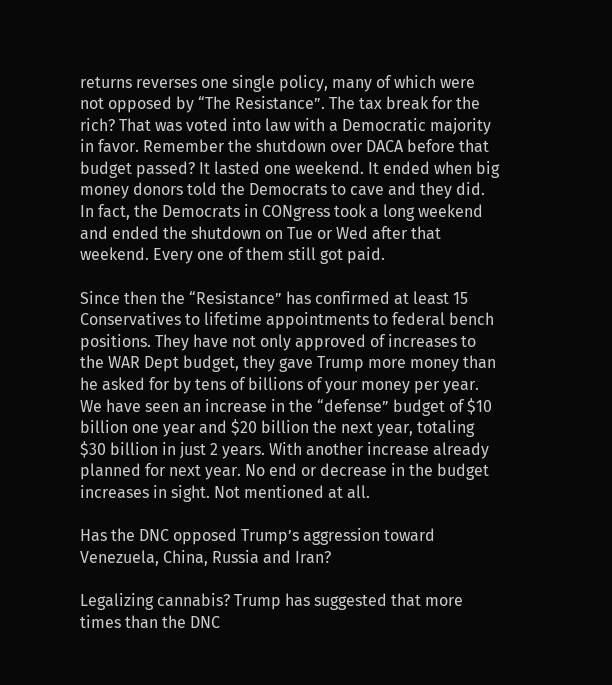returns reverses one single policy, many of which were not opposed by “The Resistance”. The tax break for the rich? That was voted into law with a Democratic majority in favor. Remember the shutdown over DACA before that budget passed? It lasted one weekend. It ended when big money donors told the Democrats to cave and they did. In fact, the Democrats in CONgress took a long weekend and ended the shutdown on Tue or Wed after that weekend. Every one of them still got paid.

Since then the “Resistance” has confirmed at least 15 Conservatives to lifetime appointments to federal bench positions. They have not only approved of increases to the WAR Dept budget, they gave Trump more money than he asked for by tens of billions of your money per year. We have seen an increase in the “defense” budget of $10 billion one year and $20 billion the next year, totaling $30 billion in just 2 years. With another increase already planned for next year. No end or decrease in the budget increases in sight. Not mentioned at all.

Has the DNC opposed Trump’s aggression toward Venezuela, China, Russia and Iran?

Legalizing cannabis? Trump has suggested that more times than the DNC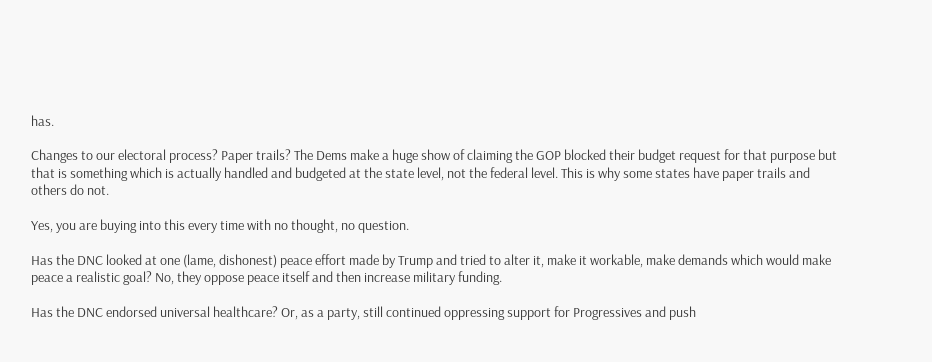has.

Changes to our electoral process? Paper trails? The Dems make a huge show of claiming the GOP blocked their budget request for that purpose but that is something which is actually handled and budgeted at the state level, not the federal level. This is why some states have paper trails and others do not.

Yes, you are buying into this every time with no thought, no question.

Has the DNC looked at one (lame, dishonest) peace effort made by Trump and tried to alter it, make it workable, make demands which would make peace a realistic goal? No, they oppose peace itself and then increase military funding.

Has the DNC endorsed universal healthcare? Or, as a party, still continued oppressing support for Progressives and push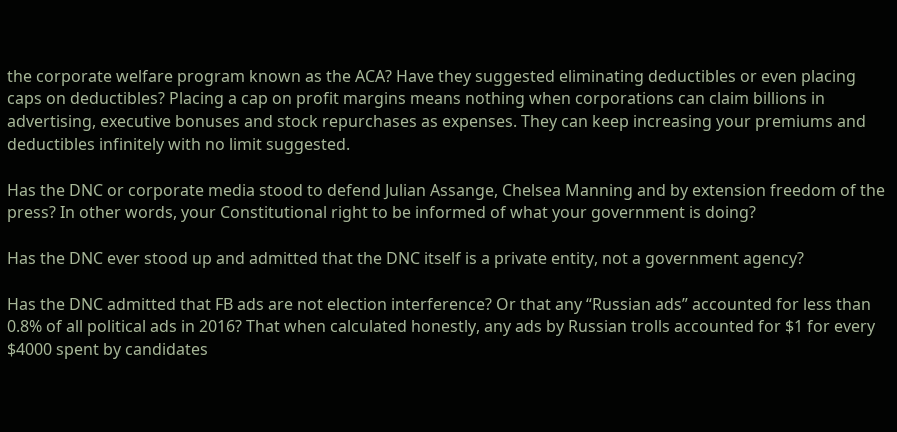the corporate welfare program known as the ACA? Have they suggested eliminating deductibles or even placing caps on deductibles? Placing a cap on profit margins means nothing when corporations can claim billions in advertising, executive bonuses and stock repurchases as expenses. They can keep increasing your premiums and deductibles infinitely with no limit suggested.

Has the DNC or corporate media stood to defend Julian Assange, Chelsea Manning and by extension freedom of the press? In other words, your Constitutional right to be informed of what your government is doing?

Has the DNC ever stood up and admitted that the DNC itself is a private entity, not a government agency?

Has the DNC admitted that FB ads are not election interference? Or that any “Russian ads” accounted for less than 0.8% of all political ads in 2016? That when calculated honestly, any ads by Russian trolls accounted for $1 for every $4000 spent by candidates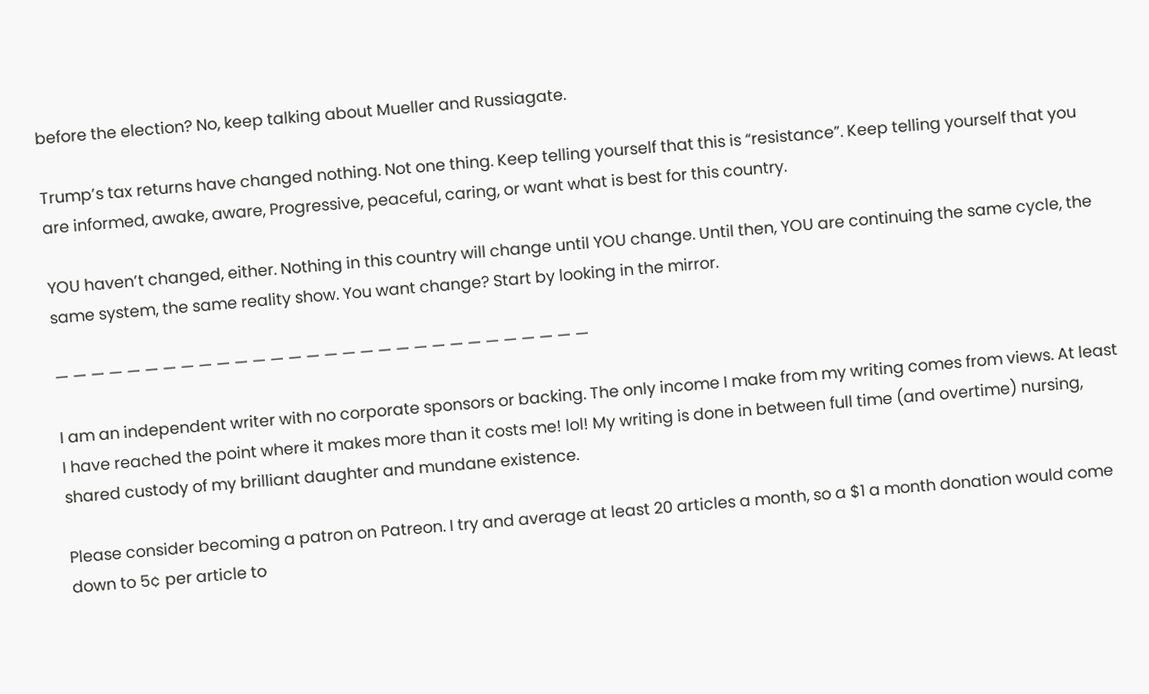before the election? No, keep talking about Mueller and Russiagate.

Trump’s tax returns have changed nothing. Not one thing. Keep telling yourself that this is “resistance”. Keep telling yourself that you are informed, awake, aware, Progressive, peaceful, caring, or want what is best for this country.

YOU haven’t changed, either. Nothing in this country will change until YOU change. Until then, YOU are continuing the same cycle, the same system, the same reality show. You want change? Start by looking in the mirror.

— — — — — — — — — — — — — — — — — — — — — — — — — — — — — —

I am an independent writer with no corporate sponsors or backing. The only income I make from my writing comes from views. At least I have reached the point where it makes more than it costs me! lol! My writing is done in between full time (and overtime) nursing, shared custody of my brilliant daughter and mundane existence.

Please consider becoming a patron on Patreon. I try and average at least 20 articles a month, so a $1 a month donation would come down to 5¢ per article to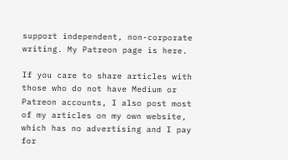support independent, non-corporate writing. My Patreon page is here.

If you care to share articles with those who do not have Medium or Patreon accounts, I also post most of my articles on my own website, which has no advertising and I pay for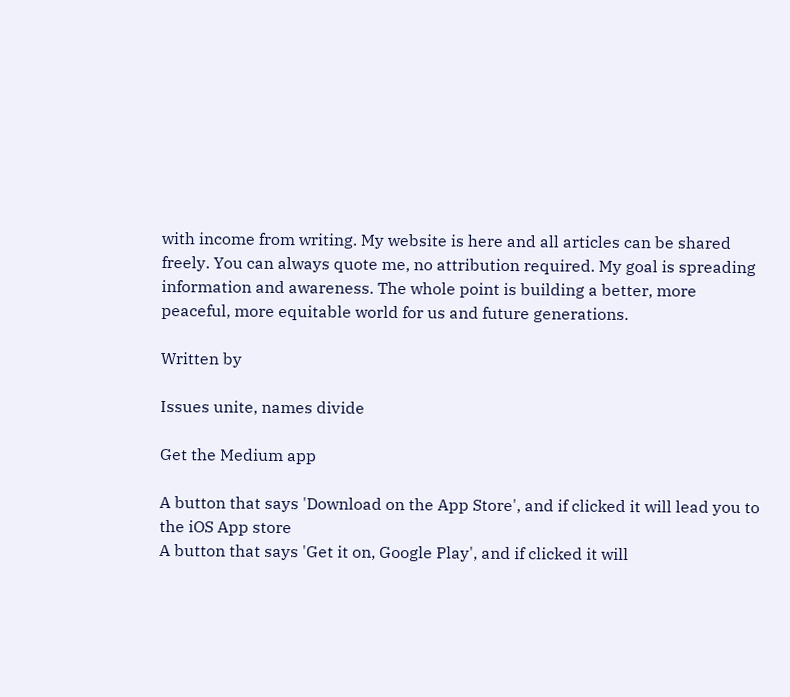with income from writing. My website is here and all articles can be shared freely. You can always quote me, no attribution required. My goal is spreading information and awareness. The whole point is building a better, more peaceful, more equitable world for us and future generations.

Written by

Issues unite, names divide

Get the Medium app

A button that says 'Download on the App Store', and if clicked it will lead you to the iOS App store
A button that says 'Get it on, Google Play', and if clicked it will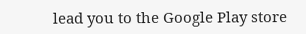lead you to the Google Play store